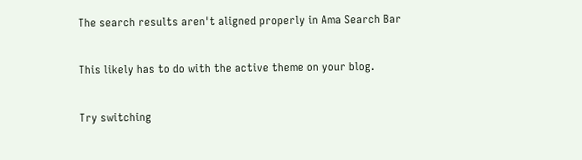The search results aren't aligned properly in Ama Search Bar

This likely has to do with the active theme on your blog.

Try switching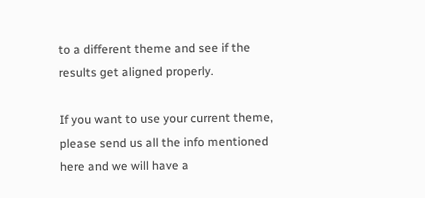to a different theme and see if the results get aligned properly.

If you want to use your current theme, please send us all the info mentioned here and we will have a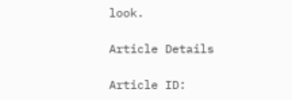look.

Article Details

Article ID: